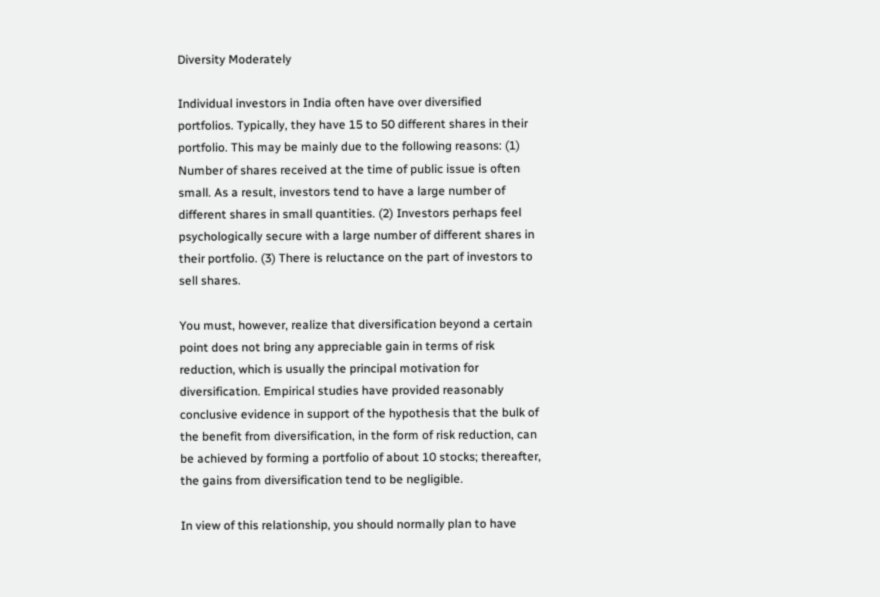Diversity Moderately

Individual investors in India often have over diversified portfolios. Typically, they have 15 to 50 different shares in their portfolio. This may be mainly due to the following reasons: (1) Number of shares received at the time of public issue is often small. As a result, investors tend to have a large number of different shares in small quantities. (2) Investors perhaps feel psychologically secure with a large number of different shares in their portfolio. (3) There is reluctance on the part of investors to sell shares.

You must, however, realize that diversification beyond a certain point does not bring any appreciable gain in terms of risk reduction, which is usually the principal motivation for diversification. Empirical studies have provided reasonably conclusive evidence in support of the hypothesis that the bulk of the benefit from diversification, in the form of risk reduction, can be achieved by forming a portfolio of about 10 stocks; thereafter, the gains from diversification tend to be negligible.

In view of this relationship, you should normally plan to have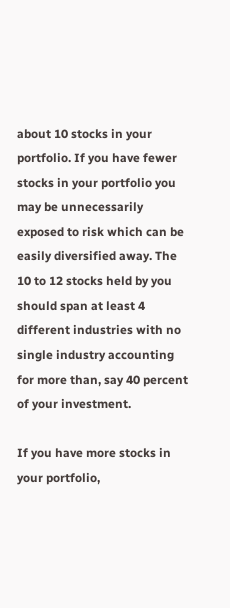about 10 stocks in your portfolio. If you have fewer stocks in your portfolio you may be unnecessarily exposed to risk which can be easily diversified away. The 10 to 12 stocks held by you should span at least 4 different industries with no single industry accounting for more than, say 40 percent of your investment.

If you have more stocks in your portfolio,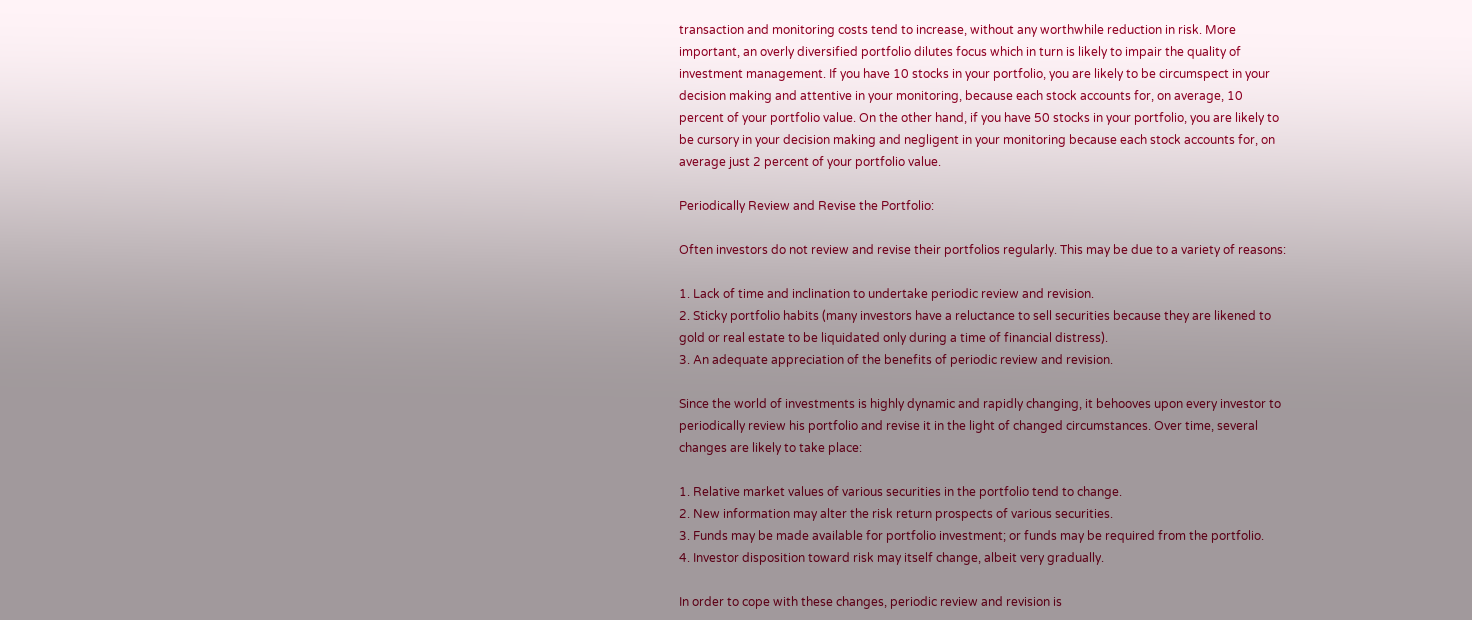transaction and monitoring costs tend to increase, without any worthwhile reduction in risk. More important, an overly diversified portfolio dilutes focus which in turn is likely to impair the quality of investment management. If you have 10 stocks in your portfolio, you are likely to be circumspect in your decision making and attentive in your monitoring, because each stock accounts for, on average, 10 percent of your portfolio value. On the other hand, if you have 50 stocks in your portfolio, you are likely to be cursory in your decision making and negligent in your monitoring because each stock accounts for, on average just 2 percent of your portfolio value.

Periodically Review and Revise the Portfolio:

Often investors do not review and revise their portfolios regularly. This may be due to a variety of reasons:

1. Lack of time and inclination to undertake periodic review and revision.
2. Sticky portfolio habits (many investors have a reluctance to sell securities because they are likened to gold or real estate to be liquidated only during a time of financial distress).
3. An adequate appreciation of the benefits of periodic review and revision.

Since the world of investments is highly dynamic and rapidly changing, it behooves upon every investor to periodically review his portfolio and revise it in the light of changed circumstances. Over time, several changes are likely to take place:

1. Relative market values of various securities in the portfolio tend to change.
2. New information may alter the risk return prospects of various securities.
3. Funds may be made available for portfolio investment; or funds may be required from the portfolio.
4. Investor disposition toward risk may itself change, albeit very gradually.

In order to cope with these changes, periodic review and revision is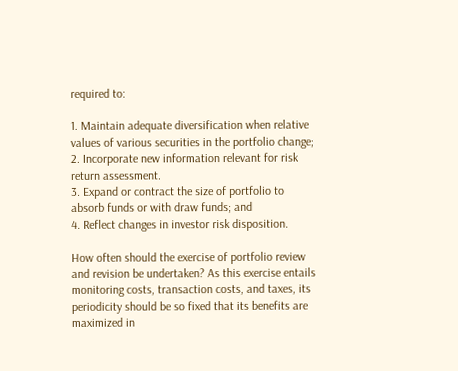required to:

1. Maintain adequate diversification when relative values of various securities in the portfolio change;
2. Incorporate new information relevant for risk return assessment.
3. Expand or contract the size of portfolio to absorb funds or with draw funds; and
4. Reflect changes in investor risk disposition.

How often should the exercise of portfolio review and revision be undertaken? As this exercise entails monitoring costs, transaction costs, and taxes, its periodicity should be so fixed that its benefits are maximized in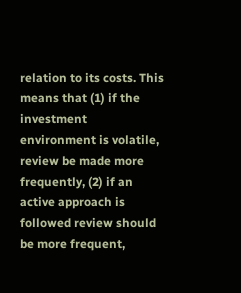relation to its costs. This means that (1) if the investment environment is volatile, review be made more frequently, (2) if an active approach is followed review should be more frequent,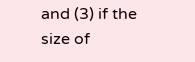and (3) if the size of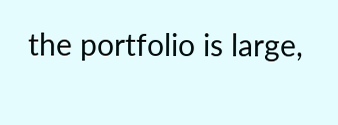the portfolio is large,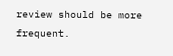review should be more frequent.